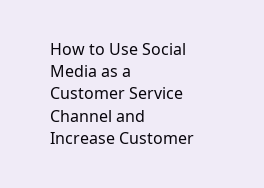How to Use Social Media as a Customer Service Channel and Increase Customer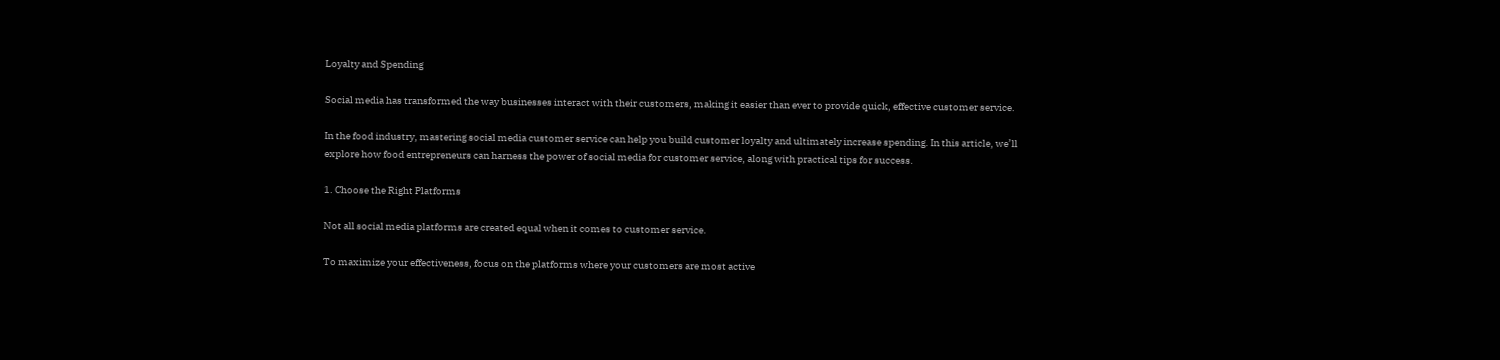Loyalty and Spending

Social media has transformed the way businesses interact with their customers, making it easier than ever to provide quick, effective customer service.

In the food industry, mastering social media customer service can help you build customer loyalty and ultimately increase spending. In this article, we’ll explore how food entrepreneurs can harness the power of social media for customer service, along with practical tips for success.

1. Choose the Right Platforms

Not all social media platforms are created equal when it comes to customer service.

To maximize your effectiveness, focus on the platforms where your customers are most active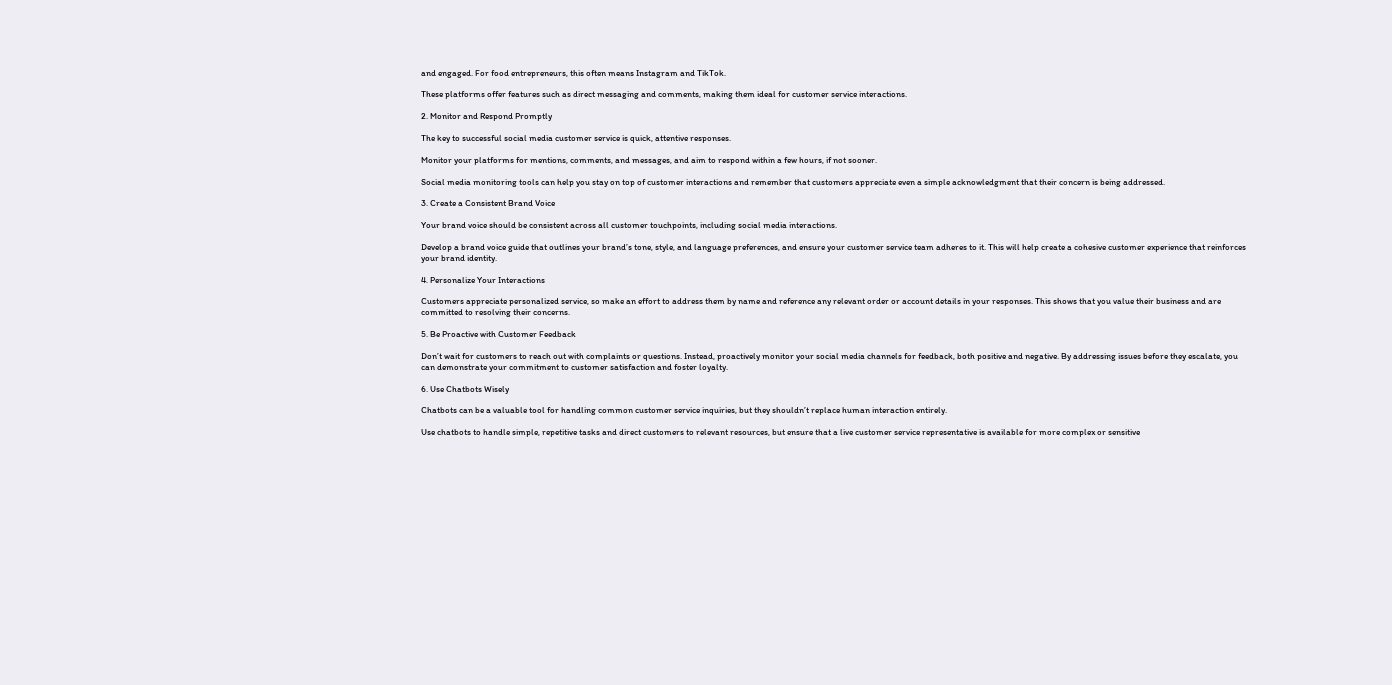and engaged. For food entrepreneurs, this often means Instagram and TikTok.

These platforms offer features such as direct messaging and comments, making them ideal for customer service interactions.

2. Monitor and Respond Promptly

The key to successful social media customer service is quick, attentive responses.

Monitor your platforms for mentions, comments, and messages, and aim to respond within a few hours, if not sooner.

Social media monitoring tools can help you stay on top of customer interactions and remember that customers appreciate even a simple acknowledgment that their concern is being addressed.

3. Create a Consistent Brand Voice

Your brand voice should be consistent across all customer touchpoints, including social media interactions.

Develop a brand voice guide that outlines your brand’s tone, style, and language preferences, and ensure your customer service team adheres to it. This will help create a cohesive customer experience that reinforces your brand identity.

4. Personalize Your Interactions

Customers appreciate personalized service, so make an effort to address them by name and reference any relevant order or account details in your responses. This shows that you value their business and are committed to resolving their concerns.

5. Be Proactive with Customer Feedback

Don’t wait for customers to reach out with complaints or questions. Instead, proactively monitor your social media channels for feedback, both positive and negative. By addressing issues before they escalate, you can demonstrate your commitment to customer satisfaction and foster loyalty.

6. Use Chatbots Wisely

Chatbots can be a valuable tool for handling common customer service inquiries, but they shouldn’t replace human interaction entirely.

Use chatbots to handle simple, repetitive tasks and direct customers to relevant resources, but ensure that a live customer service representative is available for more complex or sensitive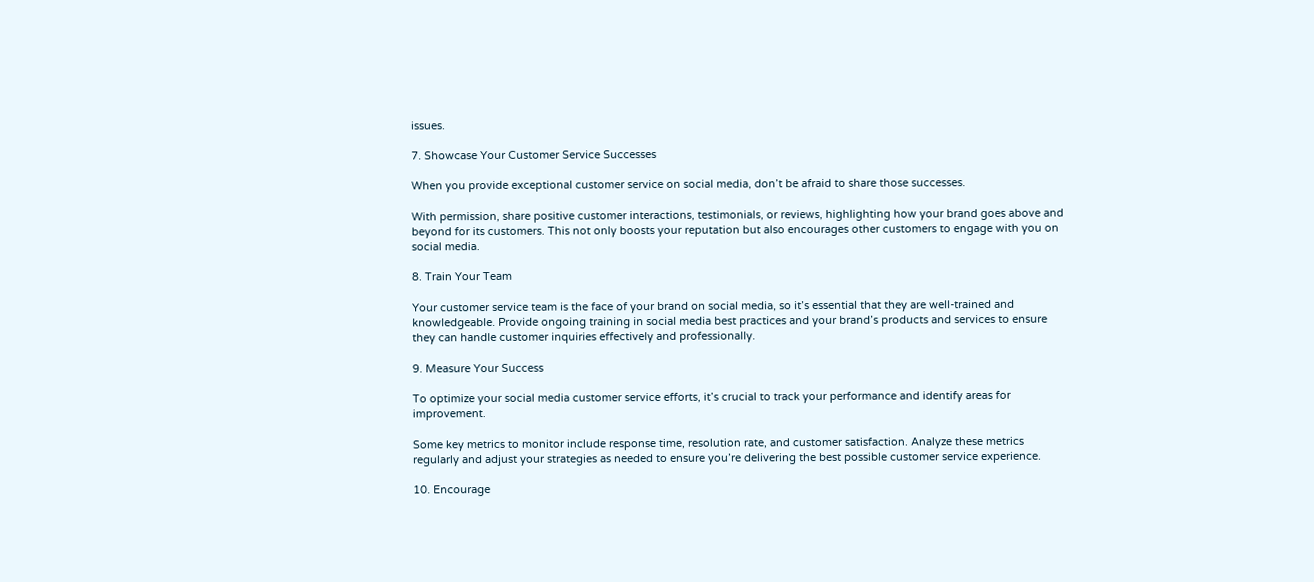issues.

7. Showcase Your Customer Service Successes

When you provide exceptional customer service on social media, don’t be afraid to share those successes.

With permission, share positive customer interactions, testimonials, or reviews, highlighting how your brand goes above and beyond for its customers. This not only boosts your reputation but also encourages other customers to engage with you on social media.

8. Train Your Team

Your customer service team is the face of your brand on social media, so it’s essential that they are well-trained and knowledgeable. Provide ongoing training in social media best practices and your brand’s products and services to ensure they can handle customer inquiries effectively and professionally.

9. Measure Your Success

To optimize your social media customer service efforts, it’s crucial to track your performance and identify areas for improvement.

Some key metrics to monitor include response time, resolution rate, and customer satisfaction. Analyze these metrics regularly and adjust your strategies as needed to ensure you’re delivering the best possible customer service experience.

10. Encourage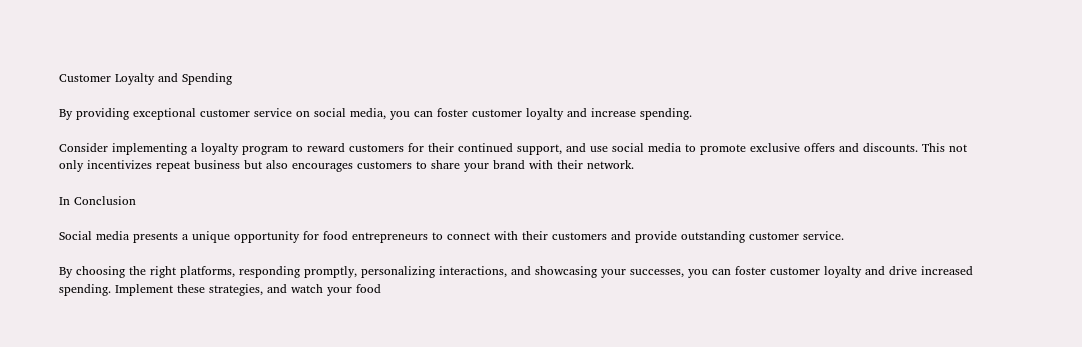Customer Loyalty and Spending

By providing exceptional customer service on social media, you can foster customer loyalty and increase spending.

Consider implementing a loyalty program to reward customers for their continued support, and use social media to promote exclusive offers and discounts. This not only incentivizes repeat business but also encourages customers to share your brand with their network.

In Conclusion

Social media presents a unique opportunity for food entrepreneurs to connect with their customers and provide outstanding customer service.

By choosing the right platforms, responding promptly, personalizing interactions, and showcasing your successes, you can foster customer loyalty and drive increased spending. Implement these strategies, and watch your food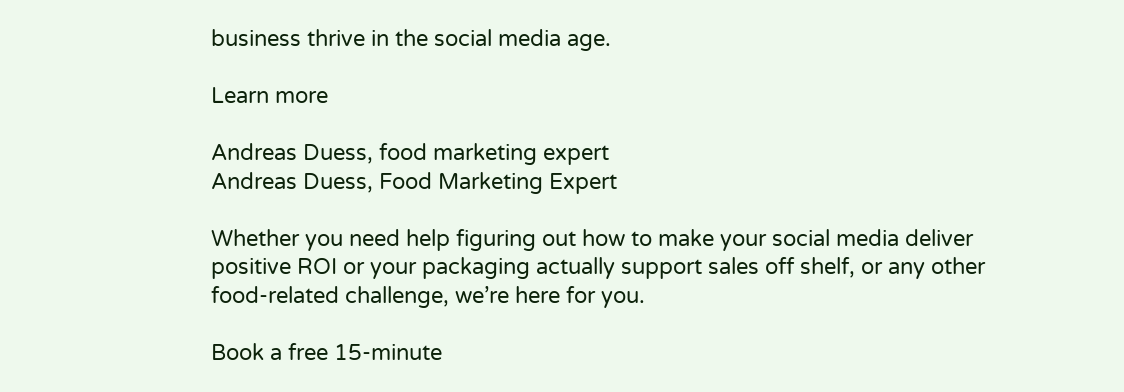business thrive in the social media age.

Learn more

Andreas Duess, food marketing expert
Andreas Duess, Food Marketing Expert

Whether you need help figuring out how to make your social media deliver positive ROI or your packaging actually support sales off shelf, or any other food-related challenge, we’re here for you.

Book a free 15-minute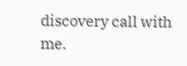discovery call with me.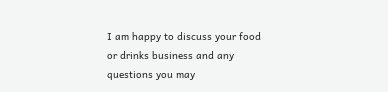I am happy to discuss your food or drinks business and any questions you may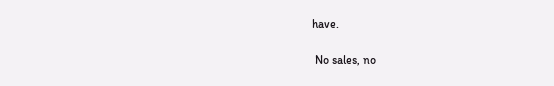have.

 No sales, no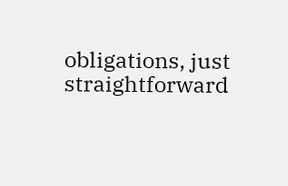obligations, just straightforward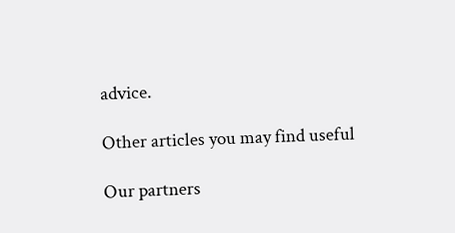advice.

Other articles you may find useful

Our partners